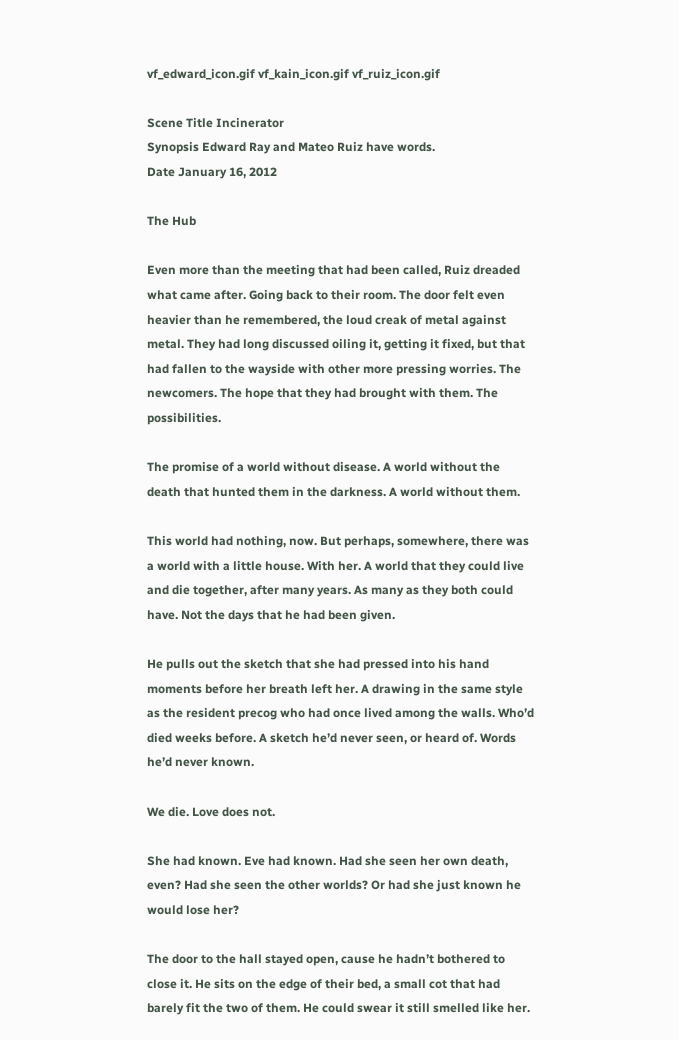vf_edward_icon.gif vf_kain_icon.gif vf_ruiz_icon.gif

Scene Title Incinerator
Synopsis Edward Ray and Mateo Ruiz have words.
Date January 16, 2012

The Hub

Even more than the meeting that had been called, Ruiz dreaded what came after. Going back to their room. The door felt even heavier than he remembered, the loud creak of metal against metal. They had long discussed oiling it, getting it fixed, but that had fallen to the wayside with other more pressing worries. The newcomers. The hope that they had brought with them. The possibilities.

The promise of a world without disease. A world without the death that hunted them in the darkness. A world without them.

This world had nothing, now. But perhaps, somewhere, there was a world with a little house. With her. A world that they could live and die together, after many years. As many as they both could have. Not the days that he had been given.

He pulls out the sketch that she had pressed into his hand moments before her breath left her. A drawing in the same style as the resident precog who had once lived among the walls. Who’d died weeks before. A sketch he’d never seen, or heard of. Words he’d never known.

We die. Love does not.

She had known. Eve had known. Had she seen her own death, even? Had she seen the other worlds? Or had she just known he would lose her?

The door to the hall stayed open, cause he hadn’t bothered to close it. He sits on the edge of their bed, a small cot that had barely fit the two of them. He could swear it still smelled like her.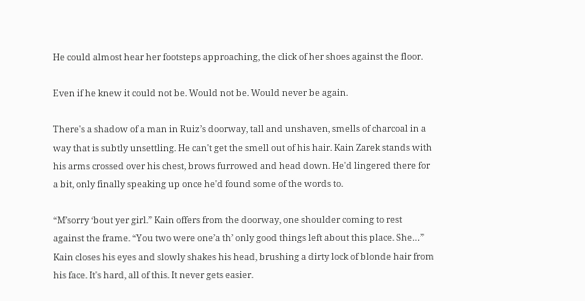He could almost hear her footsteps approaching, the click of her shoes against the floor.

Even if he knew it could not be. Would not be. Would never be again.

There's a shadow of a man in Ruiz’s doorway, tall and unshaven, smells of charcoal in a way that is subtly unsettling. He can't get the smell out of his hair. Kain Zarek stands with his arms crossed over his chest, brows furrowed and head down. He'd lingered there for a bit, only finally speaking up once he'd found some of the words to.

“M’sorry ‘bout yer girl.” Kain offers from the doorway, one shoulder coming to rest against the frame. “You two were one’a th’ only good things left about this place. She…” Kain closes his eyes and slowly shakes his head, brushing a dirty lock of blonde hair from his face. It's hard, all of this. It never gets easier.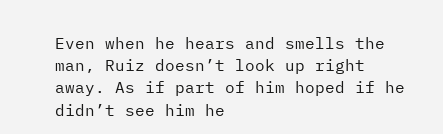Even when he hears and smells the man, Ruiz doesn’t look up right away. As if part of him hoped if he didn’t see him he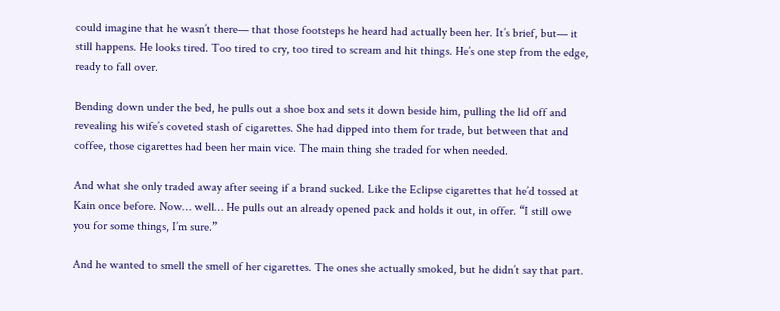could imagine that he wasn’t there— that those footsteps he heard had actually been her. It’s brief, but— it still happens. He looks tired. Too tired to cry, too tired to scream and hit things. He’s one step from the edge, ready to fall over.

Bending down under the bed, he pulls out a shoe box and sets it down beside him, pulling the lid off and revealing his wife’s coveted stash of cigarettes. She had dipped into them for trade, but between that and coffee, those cigarettes had been her main vice. The main thing she traded for when needed.

And what she only traded away after seeing if a brand sucked. Like the Eclipse cigarettes that he’d tossed at Kain once before. Now… well… He pulls out an already opened pack and holds it out, in offer. “I still owe you for some things, I’m sure.”

And he wanted to smell the smell of her cigarettes. The ones she actually smoked, but he didn’t say that part.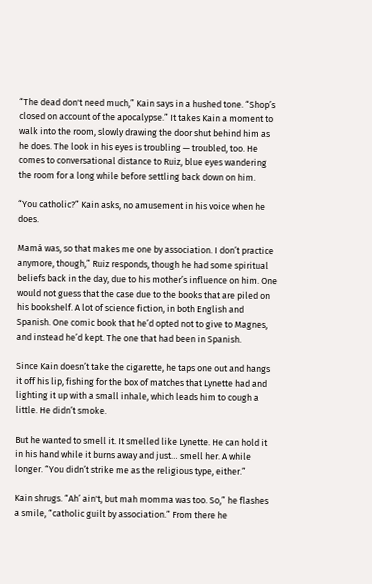“The dead don't need much,” Kain says in a hushed tone. “Shop’s closed on account of the apocalypse.” It takes Kain a moment to walk into the room, slowly drawing the door shut behind him as he does. The look in his eyes is troubling — troubled, too. He comes to conversational distance to Ruiz, blue eyes wandering the room for a long while before settling back down on him.

“You catholic?” Kain asks, no amusement in his voice when he does.

Mamá was, so that makes me one by association. I don’t practice anymore, though,” Ruiz responds, though he had some spiritual beliefs back in the day, due to his mother’s influence on him. One would not guess that the case due to the books that are piled on his bookshelf. A lot of science fiction, in both English and Spanish. One comic book that he’d opted not to give to Magnes, and instead he’d kept. The one that had been in Spanish.

Since Kain doesn’t take the cigarette, he taps one out and hangs it off his lip, fishing for the box of matches that Lynette had and lighting it up with a small inhale, which leads him to cough a little. He didn’t smoke.

But he wanted to smell it. It smelled like Lynette. He can hold it in his hand while it burns away and just… smell her. A while longer. “You didn’t strike me as the religious type, either.”

Kain shrugs. “Ah’ ain't, but mah momma was too. So,” he flashes a smile, “catholic guilt by association.” From there he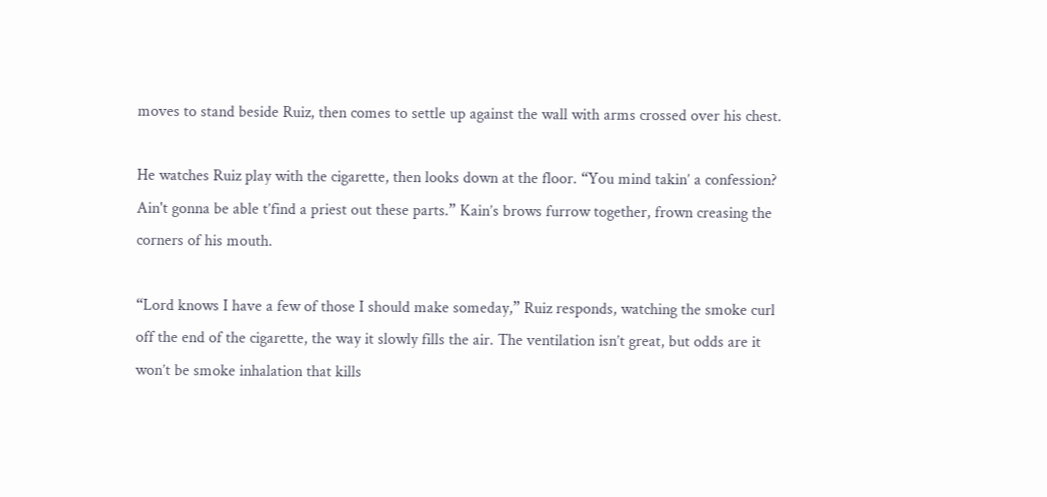moves to stand beside Ruiz, then comes to settle up against the wall with arms crossed over his chest.

He watches Ruiz play with the cigarette, then looks down at the floor. “You mind takin’ a confession? Ain't gonna be able t’find a priest out these parts.” Kain’s brows furrow together, frown creasing the corners of his mouth.

“Lord knows I have a few of those I should make someday,” Ruiz responds, watching the smoke curl off the end of the cigarette, the way it slowly fills the air. The ventilation isn’t great, but odds are it won’t be smoke inhalation that kills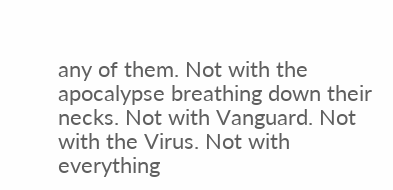any of them. Not with the apocalypse breathing down their necks. Not with Vanguard. Not with the Virus. Not with everything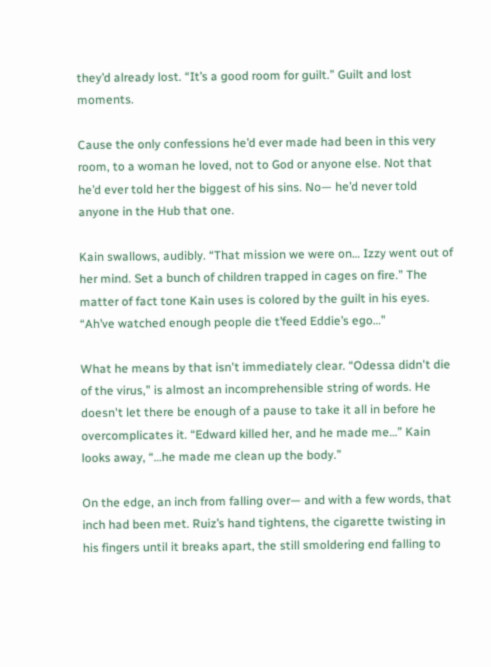they’d already lost. “It’s a good room for guilt.” Guilt and lost moments.

Cause the only confessions he’d ever made had been in this very room, to a woman he loved, not to God or anyone else. Not that he’d ever told her the biggest of his sins. No— he’d never told anyone in the Hub that one.

Kain swallows, audibly. “That mission we were on… Izzy went out of her mind. Set a bunch of children trapped in cages on fire.” The matter of fact tone Kain uses is colored by the guilt in his eyes. “Ah’ve watched enough people die t’feed Eddie’s ego…”

What he means by that isn't immediately clear. “Odessa didn't die of the virus,” is almost an incomprehensible string of words. He doesn't let there be enough of a pause to take it all in before he overcomplicates it. “Edward killed her, and he made me…” Kain looks away, “…he made me clean up the body.”

On the edge, an inch from falling over— and with a few words, that inch had been met. Ruiz’s hand tightens, the cigarette twisting in his fingers until it breaks apart, the still smoldering end falling to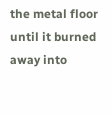the metal floor until it burned away into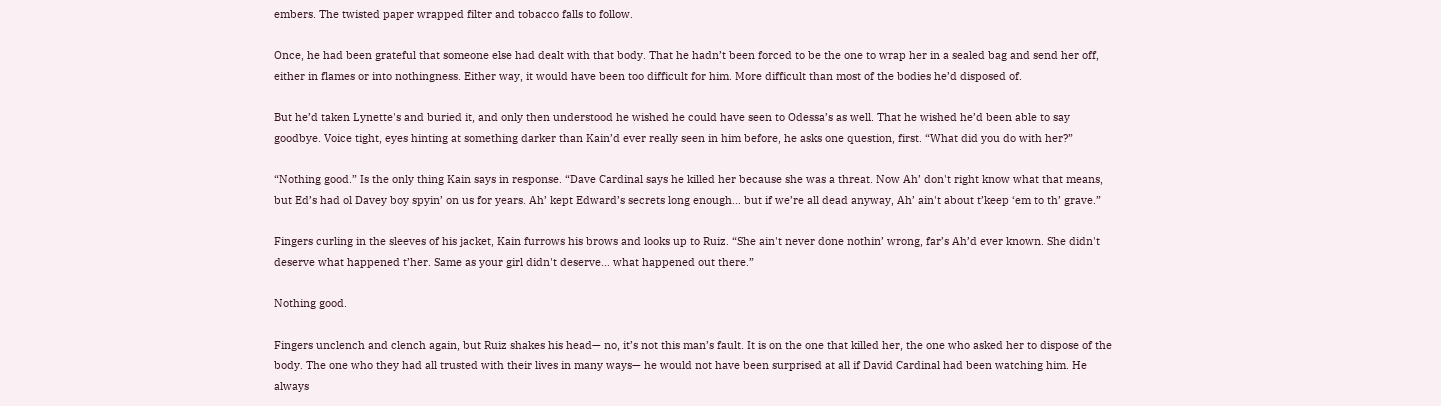embers. The twisted paper wrapped filter and tobacco falls to follow.

Once, he had been grateful that someone else had dealt with that body. That he hadn’t been forced to be the one to wrap her in a sealed bag and send her off, either in flames or into nothingness. Either way, it would have been too difficult for him. More difficult than most of the bodies he’d disposed of.

But he’d taken Lynette's and buried it, and only then understood he wished he could have seen to Odessa’s as well. That he wished he’d been able to say goodbye. Voice tight, eyes hinting at something darker than Kain’d ever really seen in him before, he asks one question, first. “What did you do with her?”

“Nothing good.” Is the only thing Kain says in response. “Dave Cardinal says he killed her because she was a threat. Now Ah’ don't right know what that means, but Ed’s had ol Davey boy spyin’ on us for years. Ah’ kept Edward’s secrets long enough… but if we’re all dead anyway, Ah’ ain't about t’keep ‘em to th’ grave.”

Fingers curling in the sleeves of his jacket, Kain furrows his brows and looks up to Ruiz. “She ain't never done nothin’ wrong, far’s Ah’d ever known. She didn't deserve what happened t’her. Same as your girl didn't deserve… what happened out there.”

Nothing good.

Fingers unclench and clench again, but Ruiz shakes his head— no, it’s not this man’s fault. It is on the one that killed her, the one who asked her to dispose of the body. The one who they had all trusted with their lives in many ways— he would not have been surprised at all if David Cardinal had been watching him. He always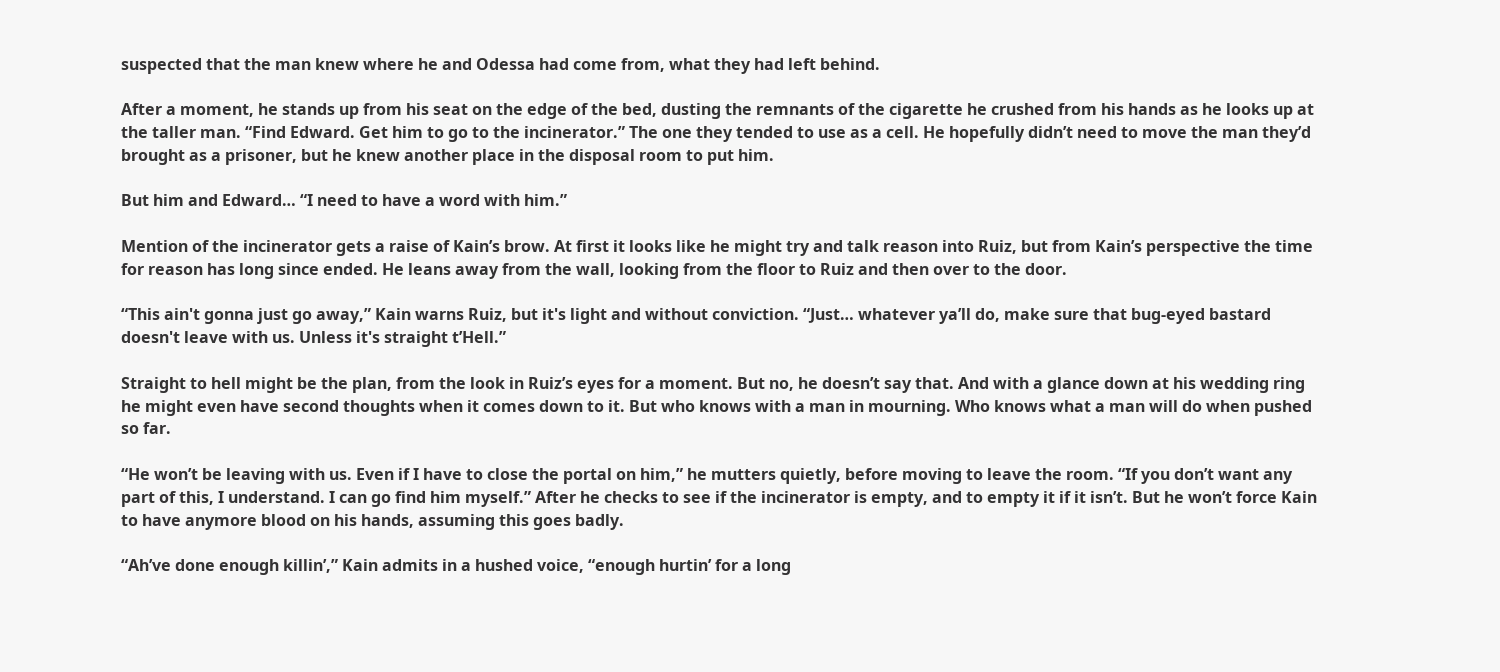suspected that the man knew where he and Odessa had come from, what they had left behind.

After a moment, he stands up from his seat on the edge of the bed, dusting the remnants of the cigarette he crushed from his hands as he looks up at the taller man. “Find Edward. Get him to go to the incinerator.” The one they tended to use as a cell. He hopefully didn’t need to move the man they’d brought as a prisoner, but he knew another place in the disposal room to put him.

But him and Edward… “I need to have a word with him.”

Mention of the incinerator gets a raise of Kain’s brow. At first it looks like he might try and talk reason into Ruiz, but from Kain’s perspective the time for reason has long since ended. He leans away from the wall, looking from the floor to Ruiz and then over to the door.

“This ain't gonna just go away,” Kain warns Ruiz, but it's light and without conviction. “Just… whatever ya’ll do, make sure that bug-eyed bastard doesn't leave with us. Unless it's straight t’Hell.”

Straight to hell might be the plan, from the look in Ruiz’s eyes for a moment. But no, he doesn’t say that. And with a glance down at his wedding ring he might even have second thoughts when it comes down to it. But who knows with a man in mourning. Who knows what a man will do when pushed so far.

“He won’t be leaving with us. Even if I have to close the portal on him,” he mutters quietly, before moving to leave the room. “If you don’t want any part of this, I understand. I can go find him myself.” After he checks to see if the incinerator is empty, and to empty it if it isn’t. But he won’t force Kain to have anymore blood on his hands, assuming this goes badly.

“Ah’ve done enough killin’,” Kain admits in a hushed voice, “enough hurtin’ for a long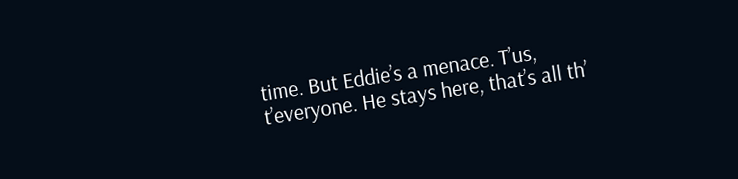time. But Eddie’s a menace. T’us, t’everyone. He stays here, that’s all th’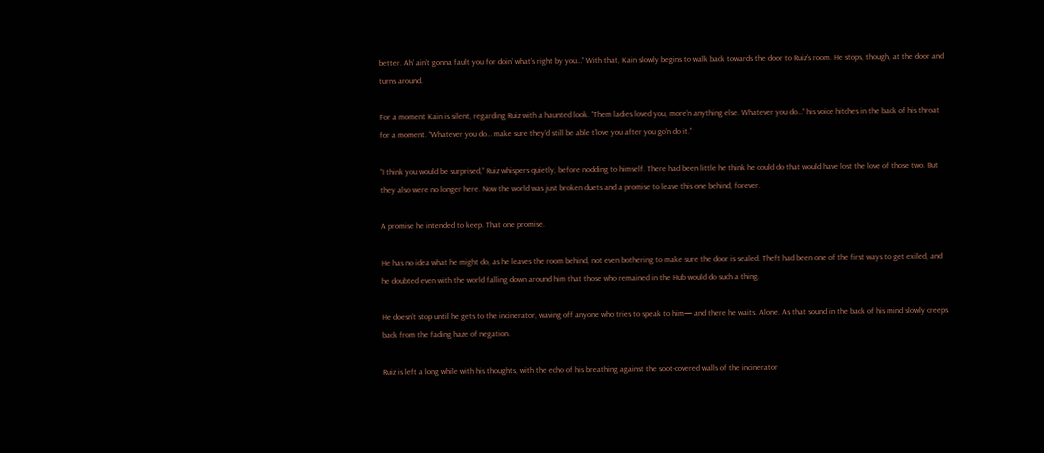better. Ah’ ain’t gonna fault you for doin’ what’s right by you…” With that, Kain slowly begins to walk back towards the door to Ruiz’s room. He stops, though, at the door and turns around.

For a moment Kain is silent, regarding Ruiz with a haunted look. “Them ladies loved you, more’n anything else. Whatever you do…” his voice hitches in the back of his throat for a moment. “Whatever you do… make sure they’d still be able t’love you after you go’n do it.”

“I think you would be surprised,” Ruiz whispers quietly, before nodding to himself. There had been little he think he could do that would have lost the love of those two. But they also were no longer here. Now the world was just broken duets and a promise to leave this one behind, forever.

A promise he intended to keep. That one promise.

He has no idea what he might do, as he leaves the room behind, not even bothering to make sure the door is sealed. Theft had been one of the first ways to get exiled, and he doubted even with the world falling down around him that those who remained in the Hub would do such a thing.

He doesn’t stop until he gets to the incinerator, waving off anyone who tries to speak to him— and there he waits. Alone. As that sound in the back of his mind slowly creeps back from the fading haze of negation.

Ruiz is left a long while with his thoughts, with the echo of his breathing against the soot-covered walls of the incinerator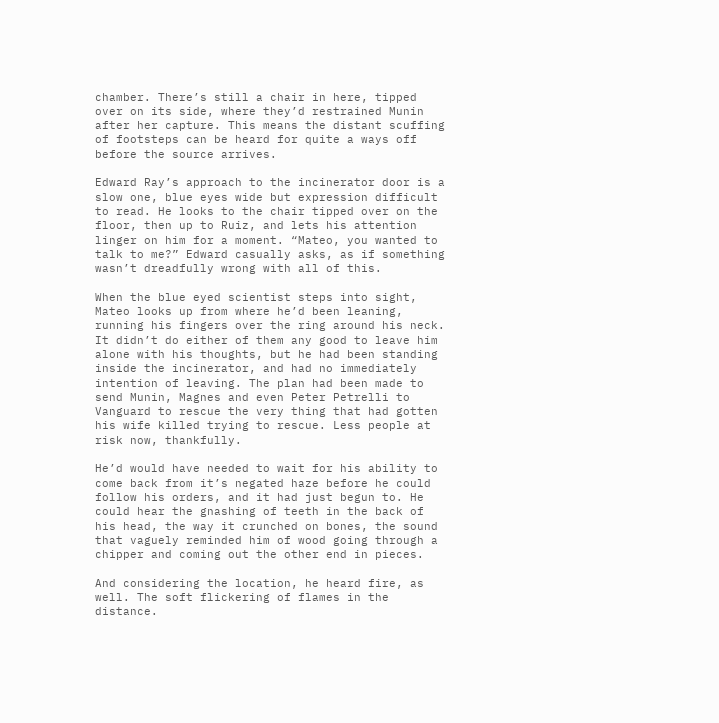chamber. There’s still a chair in here, tipped over on its side, where they’d restrained Munin after her capture. This means the distant scuffing of footsteps can be heard for quite a ways off before the source arrives.

Edward Ray’s approach to the incinerator door is a slow one, blue eyes wide but expression difficult to read. He looks to the chair tipped over on the floor, then up to Ruiz, and lets his attention linger on him for a moment. “Mateo, you wanted to talk to me?” Edward casually asks, as if something wasn’t dreadfully wrong with all of this.

When the blue eyed scientist steps into sight, Mateo looks up from where he’d been leaning, running his fingers over the ring around his neck. It didn’t do either of them any good to leave him alone with his thoughts, but he had been standing inside the incinerator, and had no immediately intention of leaving. The plan had been made to send Munin, Magnes and even Peter Petrelli to Vanguard to rescue the very thing that had gotten his wife killed trying to rescue. Less people at risk now, thankfully.

He’d would have needed to wait for his ability to come back from it’s negated haze before he could follow his orders, and it had just begun to. He could hear the gnashing of teeth in the back of his head, the way it crunched on bones, the sound that vaguely reminded him of wood going through a chipper and coming out the other end in pieces.

And considering the location, he heard fire, as well. The soft flickering of flames in the distance.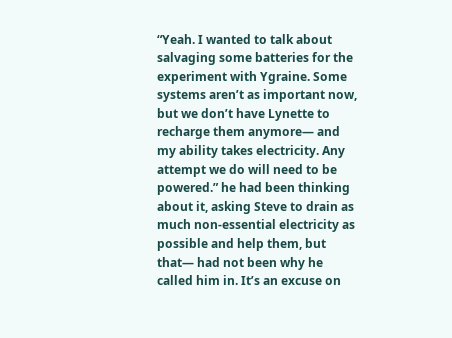“Yeah. I wanted to talk about salvaging some batteries for the experiment with Ygraine. Some systems aren’t as important now, but we don’t have Lynette to recharge them anymore— and my ability takes electricity. Any attempt we do will need to be powered.” he had been thinking about it, asking Steve to drain as much non-essential electricity as possible and help them, but that— had not been why he called him in. It’s an excuse on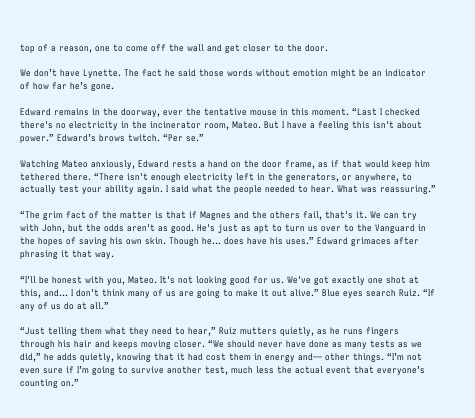top of a reason, one to come off the wall and get closer to the door.

We don’t have Lynette. The fact he said those words without emotion might be an indicator of how far he’s gone.

Edward remains in the doorway, ever the tentative mouse in this moment. “Last I checked there's no electricity in the incinerator room, Mateo. But I have a feeling this isn't about power.” Edward’s brows twitch. “Per se.”

Watching Mateo anxiously, Edward rests a hand on the door frame, as if that would keep him tethered there. “There isn't enough electricity left in the generators, or anywhere, to actually test your ability again. I said what the people needed to hear. What was reassuring.”

“The grim fact of the matter is that if Magnes and the others fail, that's it. We can try with John, but the odds aren't as good. He's just as apt to turn us over to the Vanguard in the hopes of saving his own skin. Though he… does have his uses.” Edward grimaces after phrasing it that way.

“I'll be honest with you, Mateo. It's not looking good for us. We've got exactly one shot at this, and… I don't think many of us are going to make it out alive.” Blue eyes search Ruiz. “If any of us do at all.”

“Just telling them what they need to hear,” Ruiz mutters quietly, as he runs fingers through his hair and keeps moving closer. “We should never have done as many tests as we did,” he adds quietly, knowing that it had cost them in energy and— other things. “I’m not even sure if I’m going to survive another test, much less the actual event that everyone’s counting on.”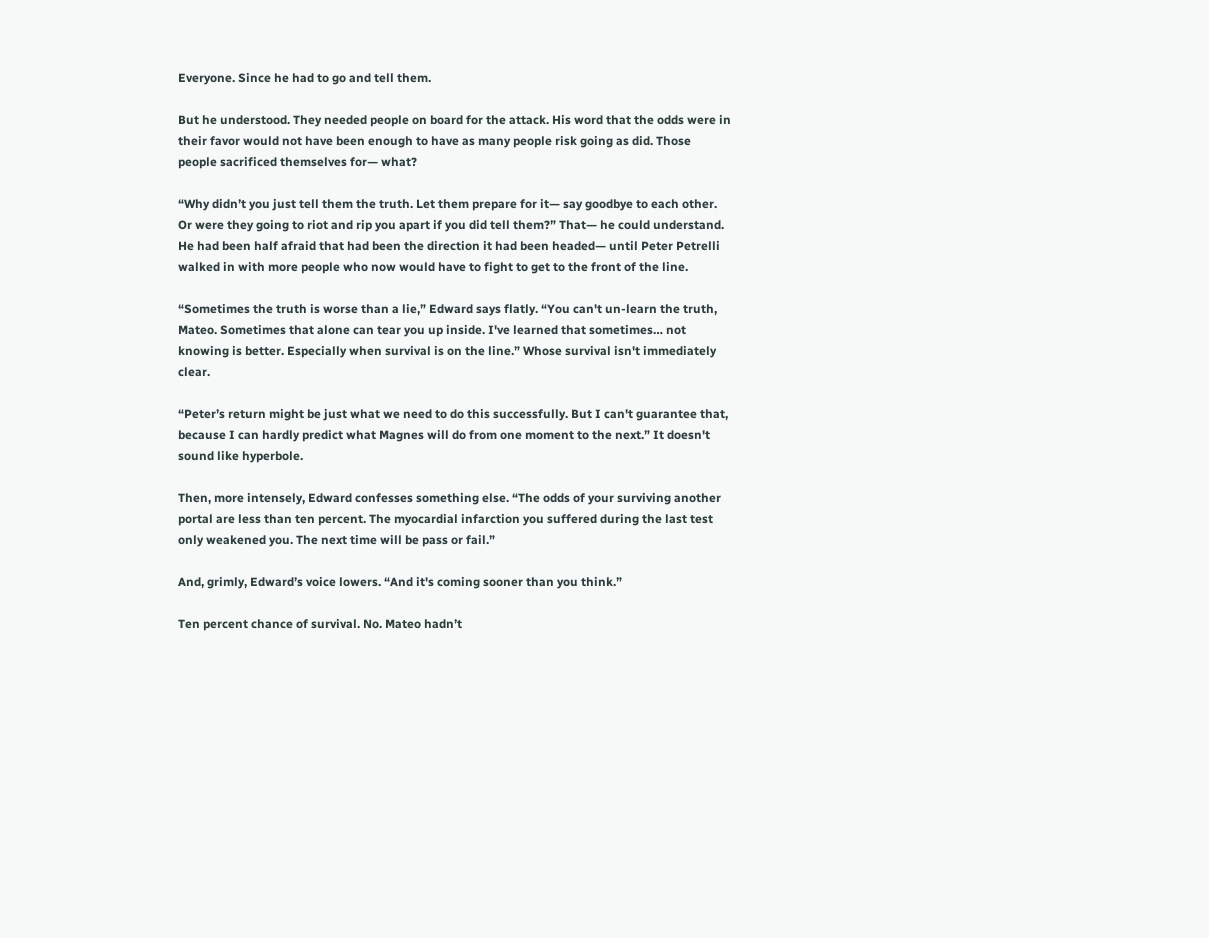Everyone. Since he had to go and tell them.

But he understood. They needed people on board for the attack. His word that the odds were in their favor would not have been enough to have as many people risk going as did. Those people sacrificed themselves for— what?

“Why didn’t you just tell them the truth. Let them prepare for it— say goodbye to each other. Or were they going to riot and rip you apart if you did tell them?” That— he could understand. He had been half afraid that had been the direction it had been headed— until Peter Petrelli walked in with more people who now would have to fight to get to the front of the line.

“Sometimes the truth is worse than a lie,” Edward says flatly. “You can't un-learn the truth, Mateo. Sometimes that alone can tear you up inside. I've learned that sometimes… not knowing is better. Especially when survival is on the line.” Whose survival isn't immediately clear.

“Peter’s return might be just what we need to do this successfully. But I can't guarantee that, because I can hardly predict what Magnes will do from one moment to the next.” It doesn't sound like hyperbole.

Then, more intensely, Edward confesses something else. “The odds of your surviving another portal are less than ten percent. The myocardial infarction you suffered during the last test only weakened you. The next time will be pass or fail.”

And, grimly, Edward’s voice lowers. “And it's coming sooner than you think.”

Ten percent chance of survival. No. Mateo hadn’t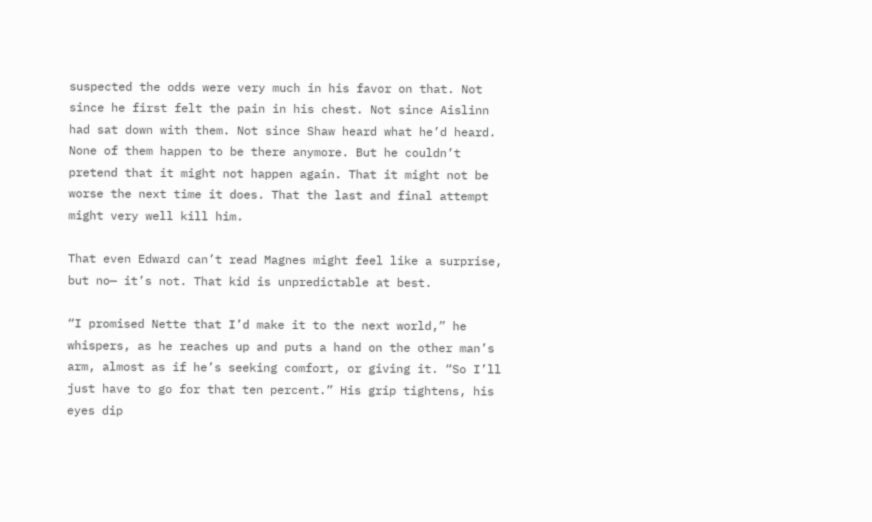suspected the odds were very much in his favor on that. Not since he first felt the pain in his chest. Not since Aislinn had sat down with them. Not since Shaw heard what he’d heard. None of them happen to be there anymore. But he couldn’t pretend that it might not happen again. That it might not be worse the next time it does. That the last and final attempt might very well kill him.

That even Edward can’t read Magnes might feel like a surprise, but no— it’s not. That kid is unpredictable at best.

“I promised Nette that I’d make it to the next world,” he whispers, as he reaches up and puts a hand on the other man’s arm, almost as if he’s seeking comfort, or giving it. “So I’ll just have to go for that ten percent.” His grip tightens, his eyes dip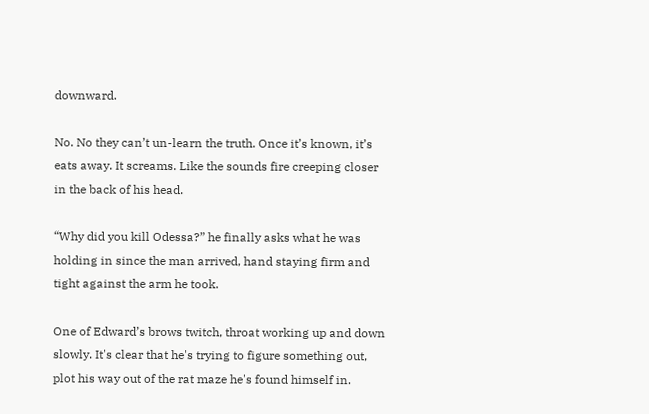downward.

No. No they can’t un-learn the truth. Once it’s known, it’s eats away. It screams. Like the sounds fire creeping closer in the back of his head.

“Why did you kill Odessa?” he finally asks what he was holding in since the man arrived, hand staying firm and tight against the arm he took.

One of Edward’s brows twitch, throat working up and down slowly. It's clear that he's trying to figure something out, plot his way out of the rat maze he's found himself in.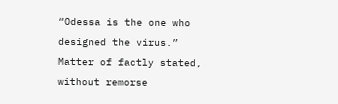“Odessa is the one who designed the virus.” Matter of factly stated, without remorse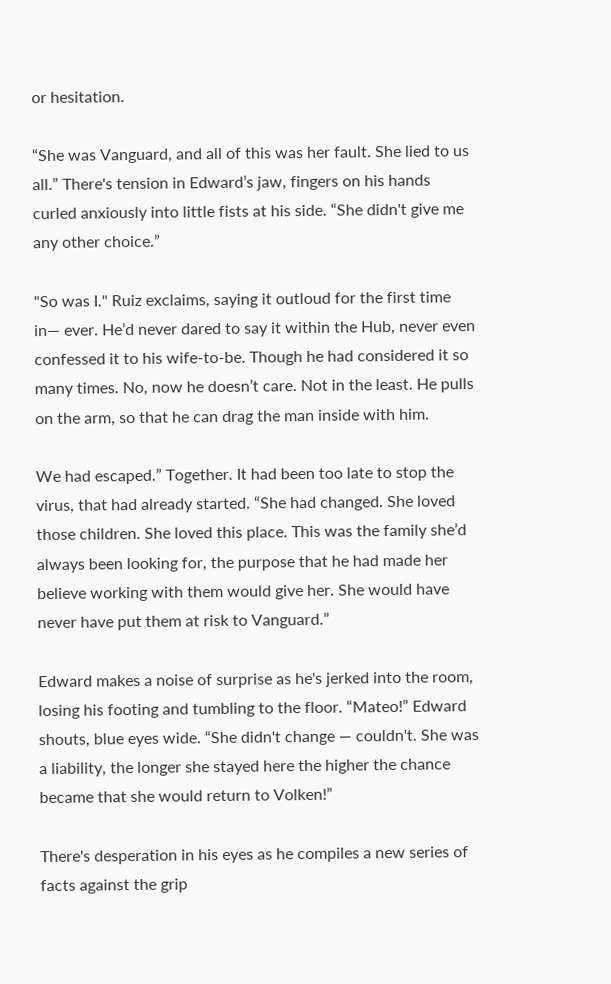or hesitation.

“She was Vanguard, and all of this was her fault. She lied to us all.” There's tension in Edward’s jaw, fingers on his hands curled anxiously into little fists at his side. “She didn't give me any other choice.”

"So was I." Ruiz exclaims, saying it outloud for the first time in— ever. He’d never dared to say it within the Hub, never even confessed it to his wife-to-be. Though he had considered it so many times. No, now he doesn’t care. Not in the least. He pulls on the arm, so that he can drag the man inside with him.

We had escaped.” Together. It had been too late to stop the virus, that had already started. “She had changed. She loved those children. She loved this place. This was the family she’d always been looking for, the purpose that he had made her believe working with them would give her. She would have never have put them at risk to Vanguard.”

Edward makes a noise of surprise as he's jerked into the room, losing his footing and tumbling to the floor. “Mateo!” Edward shouts, blue eyes wide. “She didn't change — couldn't. She was a liability, the longer she stayed here the higher the chance became that she would return to Volken!”

There's desperation in his eyes as he compiles a new series of facts against the grip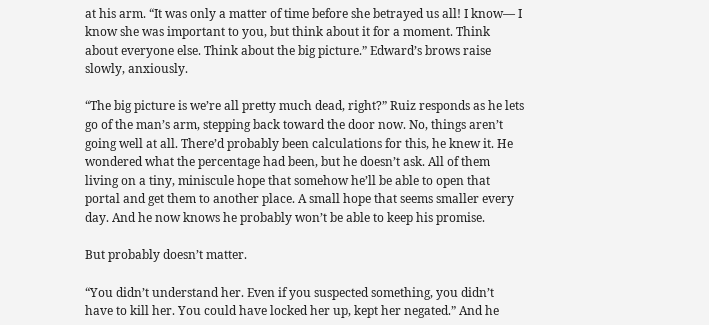at his arm. “It was only a matter of time before she betrayed us all! I know— I know she was important to you, but think about it for a moment. Think about everyone else. Think about the big picture.” Edward’s brows raise slowly, anxiously.

“The big picture is we’re all pretty much dead, right?” Ruiz responds as he lets go of the man’s arm, stepping back toward the door now. No, things aren’t going well at all. There’d probably been calculations for this, he knew it. He wondered what the percentage had been, but he doesn’t ask. All of them living on a tiny, miniscule hope that somehow he’ll be able to open that portal and get them to another place. A small hope that seems smaller every day. And he now knows he probably won’t be able to keep his promise.

But probably doesn’t matter.

“You didn’t understand her. Even if you suspected something, you didn’t have to kill her. You could have locked her up, kept her negated.” And he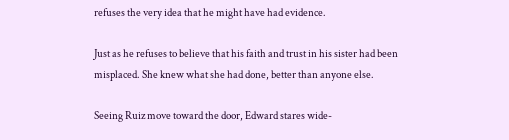refuses the very idea that he might have had evidence.

Just as he refuses to believe that his faith and trust in his sister had been misplaced. She knew what she had done, better than anyone else.

Seeing Ruiz move toward the door, Edward stares wide-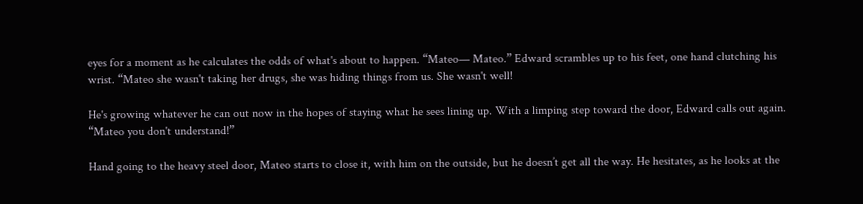eyes for a moment as he calculates the odds of what's about to happen. “Mateo— Mateo.” Edward scrambles up to his feet, one hand clutching his wrist. “Mateo she wasn't taking her drugs, she was hiding things from us. She wasn't well!

He's growing whatever he can out now in the hopes of staying what he sees lining up. With a limping step toward the door, Edward calls out again. “Mateo you don't understand!”

Hand going to the heavy steel door, Mateo starts to close it, with him on the outside, but he doesn’t get all the way. He hesitates, as he looks at the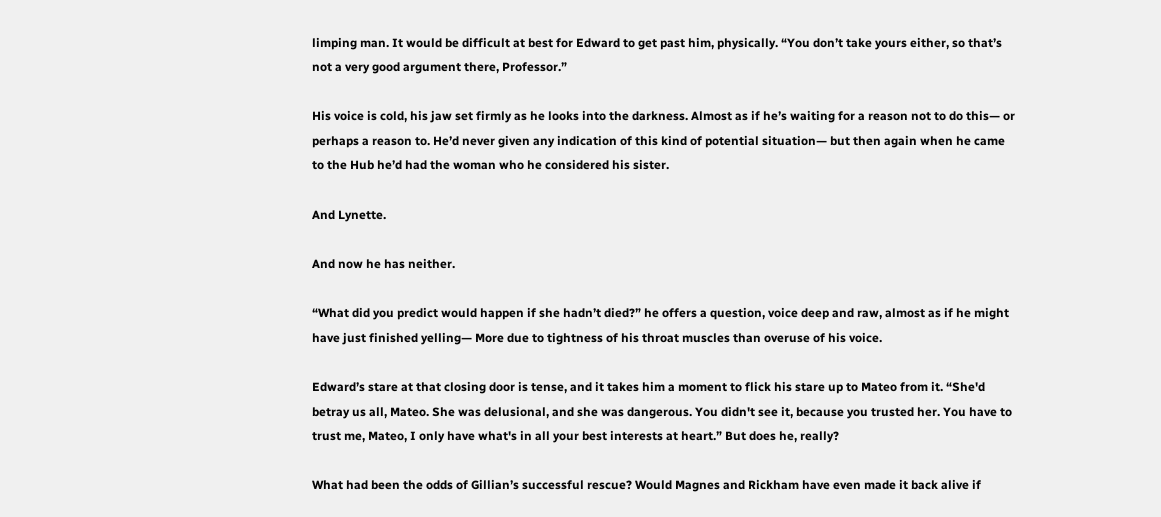limping man. It would be difficult at best for Edward to get past him, physically. “You don’t take yours either, so that’s not a very good argument there, Professor.”

His voice is cold, his jaw set firmly as he looks into the darkness. Almost as if he’s waiting for a reason not to do this— or perhaps a reason to. He’d never given any indication of this kind of potential situation— but then again when he came to the Hub he’d had the woman who he considered his sister.

And Lynette.

And now he has neither.

“What did you predict would happen if she hadn’t died?” he offers a question, voice deep and raw, almost as if he might have just finished yelling— More due to tightness of his throat muscles than overuse of his voice.

Edward’s stare at that closing door is tense, and it takes him a moment to flick his stare up to Mateo from it. “She'd betray us all, Mateo. She was delusional, and she was dangerous. You didn't see it, because you trusted her. You have to trust me, Mateo, I only have what's in all your best interests at heart.” But does he, really?

What had been the odds of Gillian’s successful rescue? Would Magnes and Rickham have even made it back alive if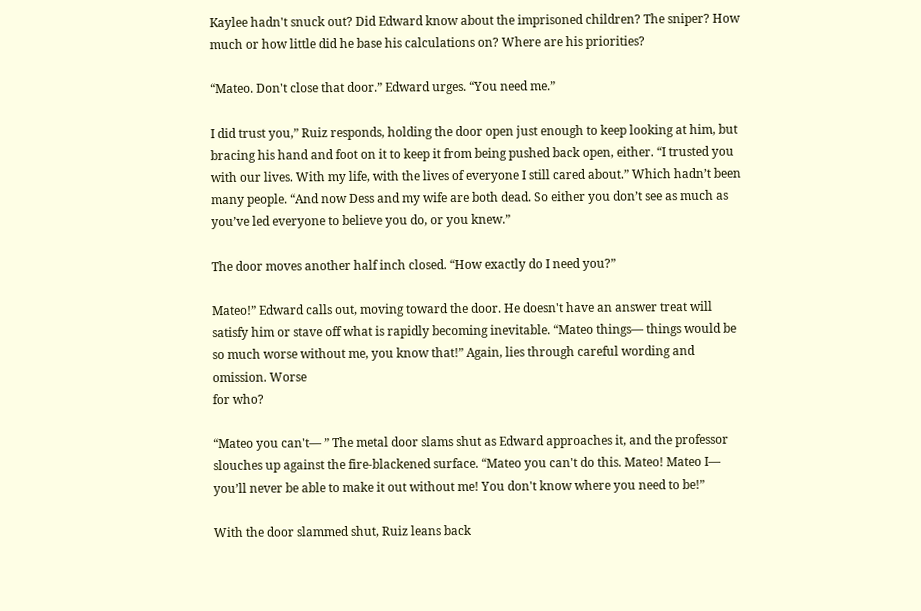Kaylee hadn't snuck out? Did Edward know about the imprisoned children? The sniper? How much or how little did he base his calculations on? Where are his priorities?

“Mateo. Don't close that door.” Edward urges. “You need me.”

I did trust you,” Ruiz responds, holding the door open just enough to keep looking at him, but bracing his hand and foot on it to keep it from being pushed back open, either. “I trusted you with our lives. With my life, with the lives of everyone I still cared about.” Which hadn’t been many people. “And now Dess and my wife are both dead. So either you don’t see as much as you’ve led everyone to believe you do, or you knew.”

The door moves another half inch closed. “How exactly do I need you?”

Mateo!” Edward calls out, moving toward the door. He doesn't have an answer treat will satisfy him or stave off what is rapidly becoming inevitable. “Mateo things— things would be so much worse without me, you know that!” Again, lies through careful wording and omission. Worse
for who?

“Mateo you can't— ” The metal door slams shut as Edward approaches it, and the professor slouches up against the fire-blackened surface. “Mateo you can't do this. Mateo! Mateo I— you’ll never be able to make it out without me! You don't know where you need to be!”

With the door slammed shut, Ruiz leans back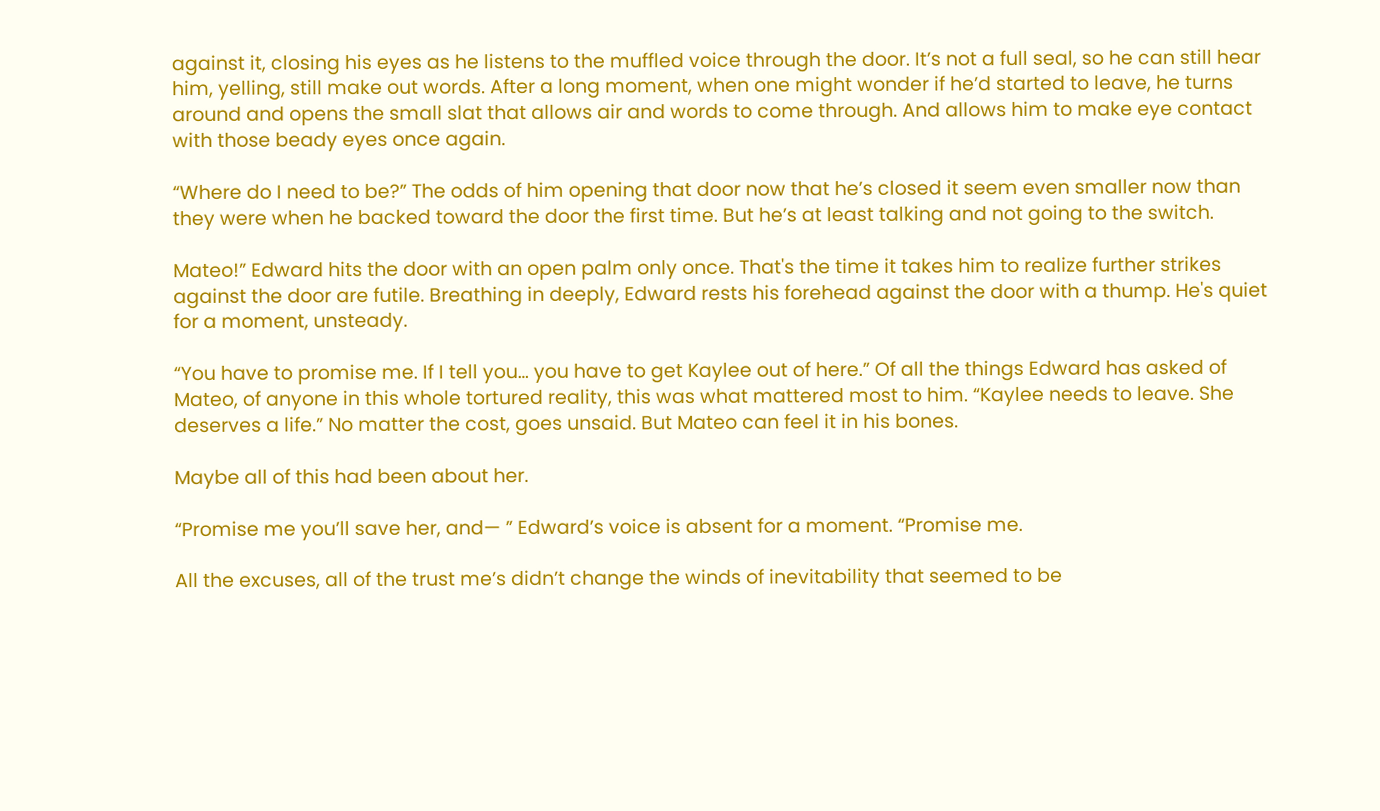against it, closing his eyes as he listens to the muffled voice through the door. It’s not a full seal, so he can still hear him, yelling, still make out words. After a long moment, when one might wonder if he’d started to leave, he turns around and opens the small slat that allows air and words to come through. And allows him to make eye contact with those beady eyes once again.

“Where do I need to be?” The odds of him opening that door now that he’s closed it seem even smaller now than they were when he backed toward the door the first time. But he’s at least talking and not going to the switch.

Mateo!” Edward hits the door with an open palm only once. That's the time it takes him to realize further strikes against the door are futile. Breathing in deeply, Edward rests his forehead against the door with a thump. He's quiet for a moment, unsteady.

“You have to promise me. If I tell you… you have to get Kaylee out of here.” Of all the things Edward has asked of Mateo, of anyone in this whole tortured reality, this was what mattered most to him. “Kaylee needs to leave. She deserves a life.” No matter the cost, goes unsaid. But Mateo can feel it in his bones.

Maybe all of this had been about her.

“Promise me you’ll save her, and— ” Edward’s voice is absent for a moment. “Promise me.

All the excuses, all of the trust me’s didn’t change the winds of inevitability that seemed to be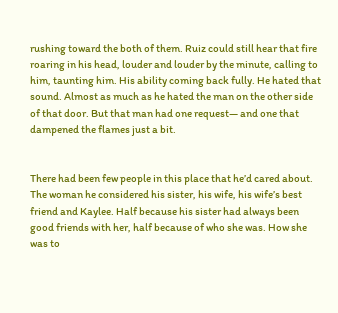rushing toward the both of them. Ruiz could still hear that fire roaring in his head, louder and louder by the minute, calling to him, taunting him. His ability coming back fully. He hated that sound. Almost as much as he hated the man on the other side of that door. But that man had one request— and one that dampened the flames just a bit.


There had been few people in this place that he’d cared about. The woman he considered his sister, his wife, his wife’s best friend and Kaylee. Half because his sister had always been good friends with her, half because of who she was. How she was to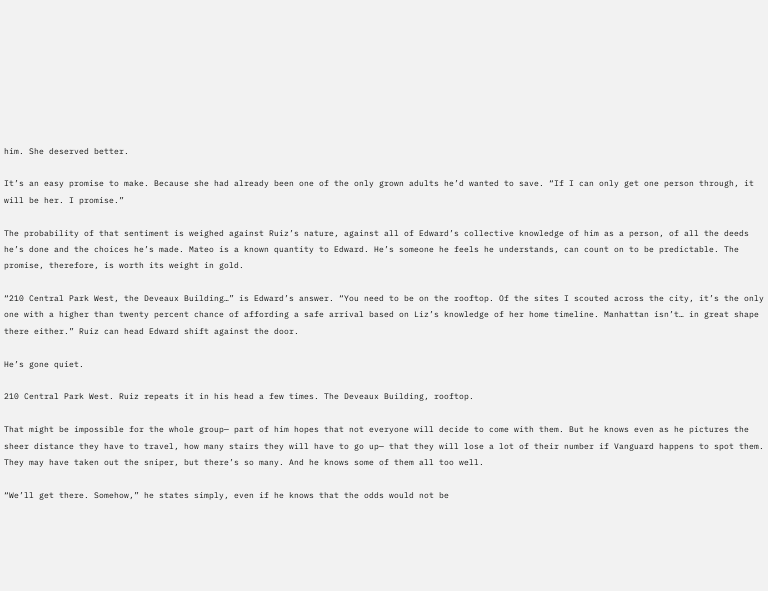him. She deserved better.

It’s an easy promise to make. Because she had already been one of the only grown adults he’d wanted to save. “If I can only get one person through, it will be her. I promise.”

The probability of that sentiment is weighed against Ruiz’s nature, against all of Edward’s collective knowledge of him as a person, of all the deeds he’s done and the choices he’s made. Mateo is a known quantity to Edward. He’s someone he feels he understands, can count on to be predictable. The promise, therefore, is worth its weight in gold.

“210 Central Park West, the Deveaux Building…” is Edward’s answer. “You need to be on the rooftop. Of the sites I scouted across the city, it’s the only one with a higher than twenty percent chance of affording a safe arrival based on Liz’s knowledge of her home timeline. Manhattan isn’t… in great shape there either.” Ruiz can head Edward shift against the door.

He’s gone quiet.

210 Central Park West. Ruiz repeats it in his head a few times. The Deveaux Building, rooftop.

That might be impossible for the whole group— part of him hopes that not everyone will decide to come with them. But he knows even as he pictures the sheer distance they have to travel, how many stairs they will have to go up— that they will lose a lot of their number if Vanguard happens to spot them. They may have taken out the sniper, but there’s so many. And he knows some of them all too well.

“We’ll get there. Somehow,” he states simply, even if he knows that the odds would not be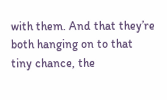with them. And that they’re both hanging on to that tiny chance, the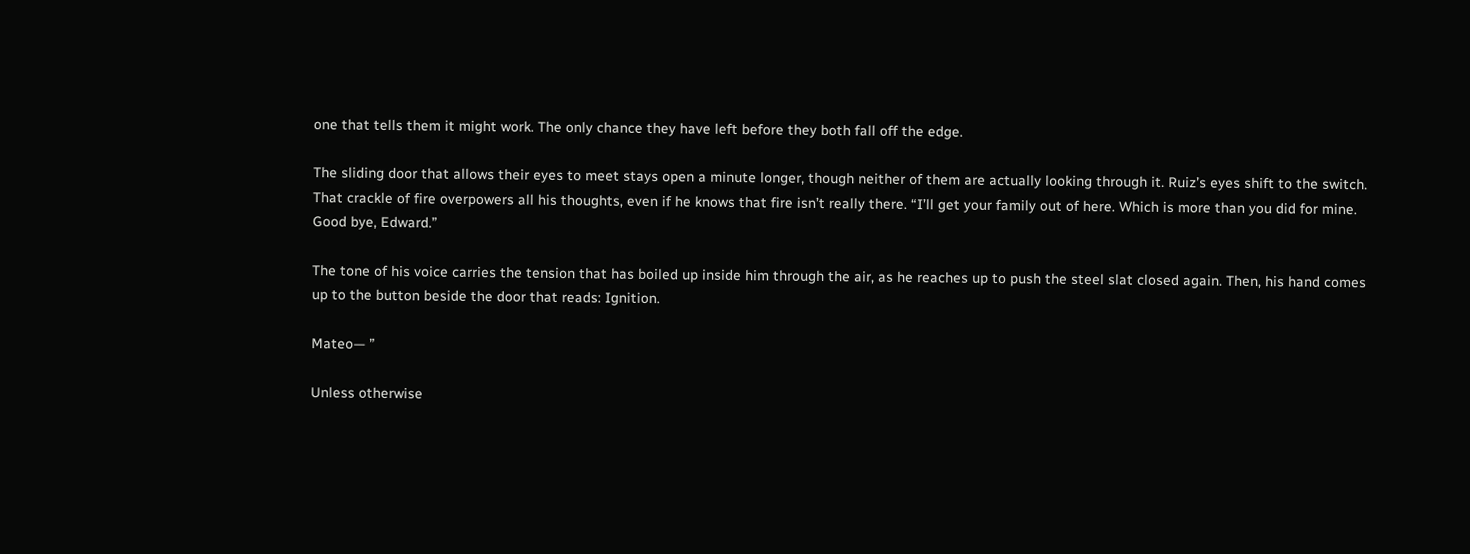one that tells them it might work. The only chance they have left before they both fall off the edge.

The sliding door that allows their eyes to meet stays open a minute longer, though neither of them are actually looking through it. Ruiz’s eyes shift to the switch. That crackle of fire overpowers all his thoughts, even if he knows that fire isn’t really there. “I’ll get your family out of here. Which is more than you did for mine. Good bye, Edward.”

The tone of his voice carries the tension that has boiled up inside him through the air, as he reaches up to push the steel slat closed again. Then, his hand comes up to the button beside the door that reads: Ignition.

Mateo— ”

Unless otherwise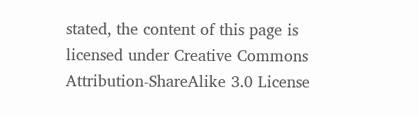stated, the content of this page is licensed under Creative Commons Attribution-ShareAlike 3.0 License